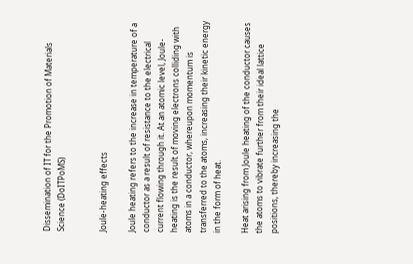Dissemination of IT for the Promotion of Materials Science (DoITPoMS)


Joule-heating effects

Joule heating refers to the increase in temperature of a conductor as a result of resistance to the electrical current flowing through it. At an atomic level, Joule-heating is the result of moving electrons colliding with atoms in a conductor, whereupon momentum is transferred to the atoms, increasing their kinetic energy in the form of heat.

Heat arising from Joule heating of the conductor causes the atoms to vibrate further from their ideal lattice positions, thereby increasing the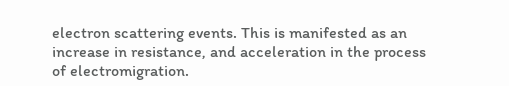electron scattering events. This is manifested as an increase in resistance, and acceleration in the process of electromigration.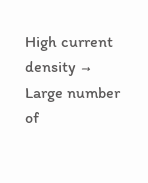High current density → Large number of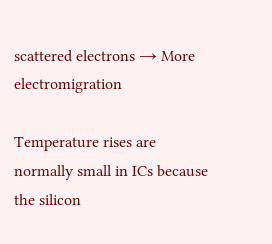scattered electrons → More electromigration

Temperature rises are normally small in ICs because the silicon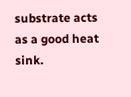substrate acts as a good heat sink.